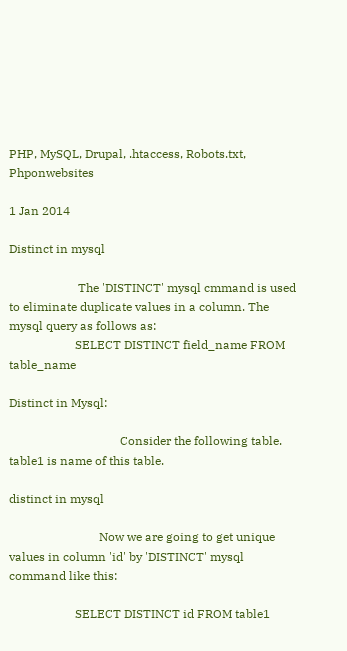PHP, MySQL, Drupal, .htaccess, Robots.txt, Phponwebsites

1 Jan 2014

Distinct in mysql

                       The 'DISTINCT' mysql cmmand is used to eliminate duplicate values in a column. The mysql query as follows as:
                      SELECT DISTINCT field_name FROM table_name

Distinct in Mysql:

                                     Consider the following table. table1 is name of this table.

distinct in mysql

                              Now we are going to get unique values in column 'id' by 'DISTINCT' mysql command like this:

                      SELECT DISTINCT id FROM table1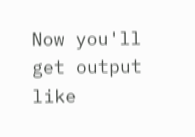Now you'll get output like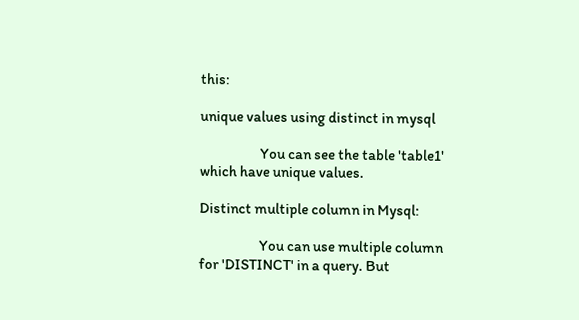this:

unique values using distinct in mysql

                    You can see the table 'table1' which have unique values.

Distinct multiple column in Mysql:

                    You can use multiple column for 'DISTINCT' in a query. But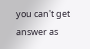you can't get answer as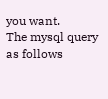you want.
The mysql query as follows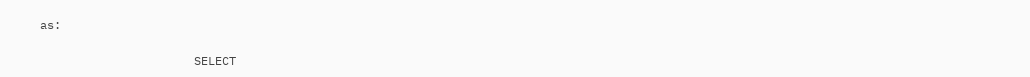as:

                      SELECT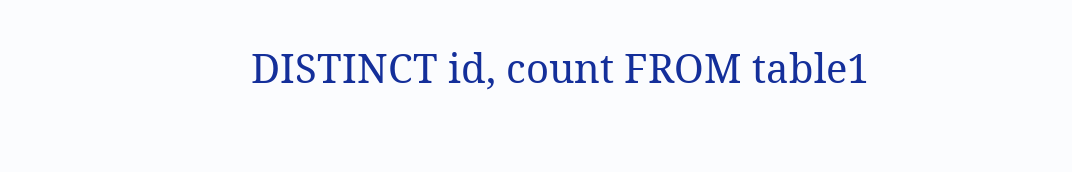DISTINCT id, count FROM table1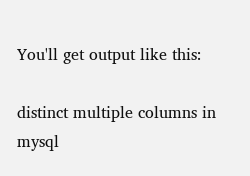You'll get output like this:

distinct multiple columns in mysql